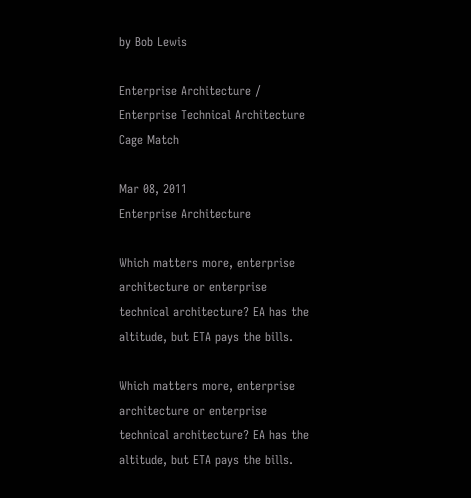by Bob Lewis

Enterprise Architecture / Enterprise Technical Architecture Cage Match

Mar 08, 2011
Enterprise Architecture

Which matters more, enterprise architecture or enterprise technical architecture? EA has the altitude, but ETA pays the bills.

Which matters more, enterprise architecture or enterprise technical architecture? EA has the altitude, but ETA pays the bills.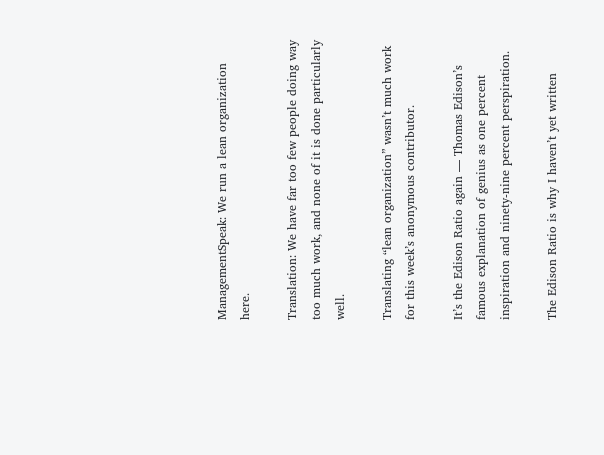ManagementSpeak: We run a lean organization here.

Translation: We have far too few people doing way too much work, and none of it is done particularly well.

Translating “lean organization” wasn’t much work for this week’s anonymous contributor.

It’s the Edison Ratio again — Thomas Edison’s famous explanation of genius as one percent inspiration and ninety-nine percent perspiration.

The Edison Ratio is why I haven’t yet written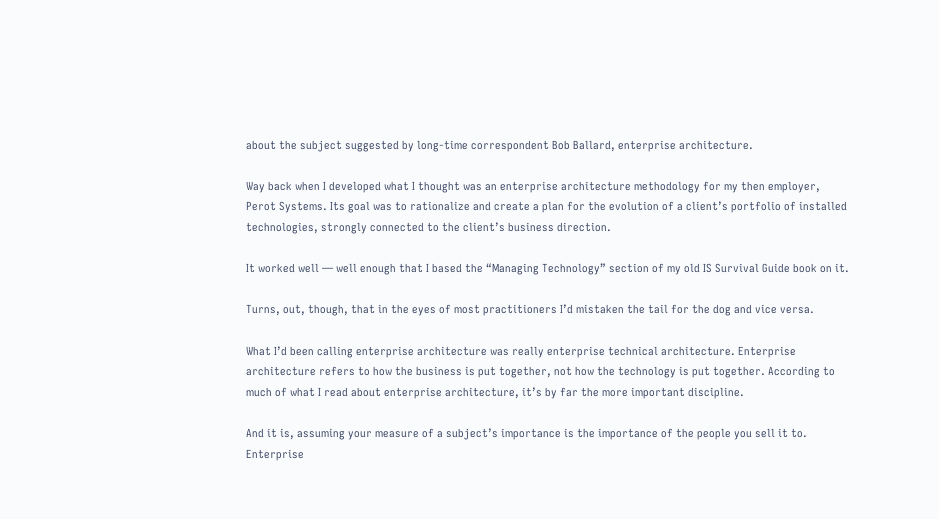about the subject suggested by long-time correspondent Bob Ballard, enterprise architecture.

Way back when I developed what I thought was an enterprise architecture methodology for my then employer, Perot Systems. Its goal was to rationalize and create a plan for the evolution of a client’s portfolio of installed technologies, strongly connected to the client’s business direction.

It worked well — well enough that I based the “Managing Technology” section of my old IS Survival Guide book on it.

Turns, out, though, that in the eyes of most practitioners I’d mistaken the tail for the dog and vice versa.

What I’d been calling enterprise architecture was really enterprise technical architecture. Enterprise architecture refers to how the business is put together, not how the technology is put together. According to much of what I read about enterprise architecture, it’s by far the more important discipline.

And it is, assuming your measure of a subject’s importance is the importance of the people you sell it to. Enterprise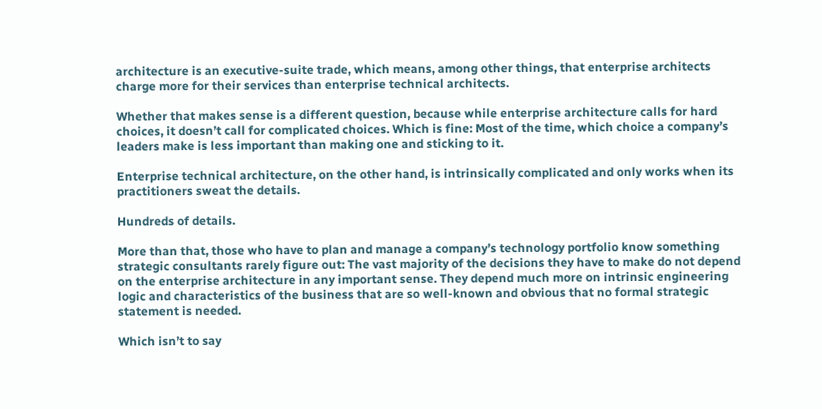architecture is an executive-suite trade, which means, among other things, that enterprise architects charge more for their services than enterprise technical architects.

Whether that makes sense is a different question, because while enterprise architecture calls for hard choices, it doesn’t call for complicated choices. Which is fine: Most of the time, which choice a company’s leaders make is less important than making one and sticking to it.

Enterprise technical architecture, on the other hand, is intrinsically complicated and only works when its practitioners sweat the details.

Hundreds of details.

More than that, those who have to plan and manage a company’s technology portfolio know something strategic consultants rarely figure out: The vast majority of the decisions they have to make do not depend on the enterprise architecture in any important sense. They depend much more on intrinsic engineering logic and characteristics of the business that are so well-known and obvious that no formal strategic statement is needed.

Which isn’t to say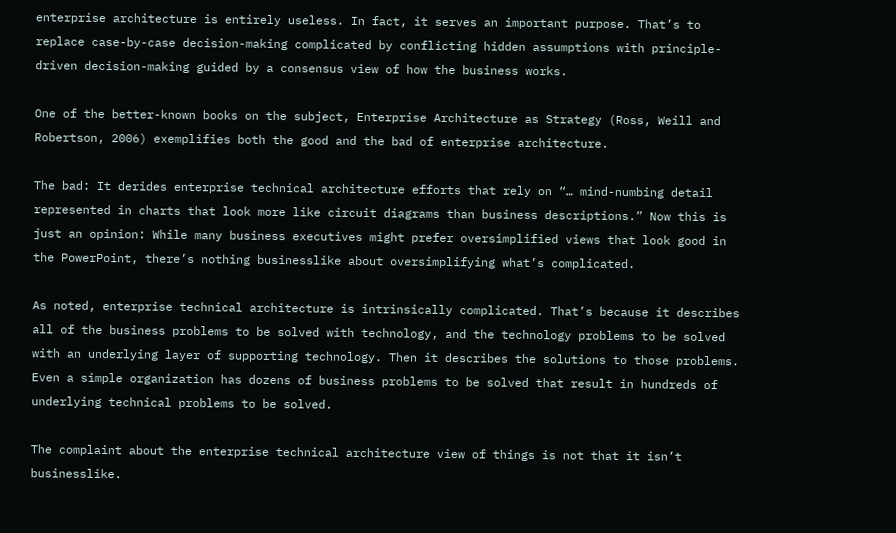enterprise architecture is entirely useless. In fact, it serves an important purpose. That’s to replace case-by-case decision-making complicated by conflicting hidden assumptions with principle-driven decision-making guided by a consensus view of how the business works.

One of the better-known books on the subject, Enterprise Architecture as Strategy (Ross, Weill and Robertson, 2006) exemplifies both the good and the bad of enterprise architecture.

The bad: It derides enterprise technical architecture efforts that rely on “… mind-numbing detail represented in charts that look more like circuit diagrams than business descriptions.” Now this is just an opinion: While many business executives might prefer oversimplified views that look good in the PowerPoint, there’s nothing businesslike about oversimplifying what’s complicated.

As noted, enterprise technical architecture is intrinsically complicated. That’s because it describes all of the business problems to be solved with technology, and the technology problems to be solved with an underlying layer of supporting technology. Then it describes the solutions to those problems. Even a simple organization has dozens of business problems to be solved that result in hundreds of underlying technical problems to be solved.

The complaint about the enterprise technical architecture view of things is not that it isn’t businesslike.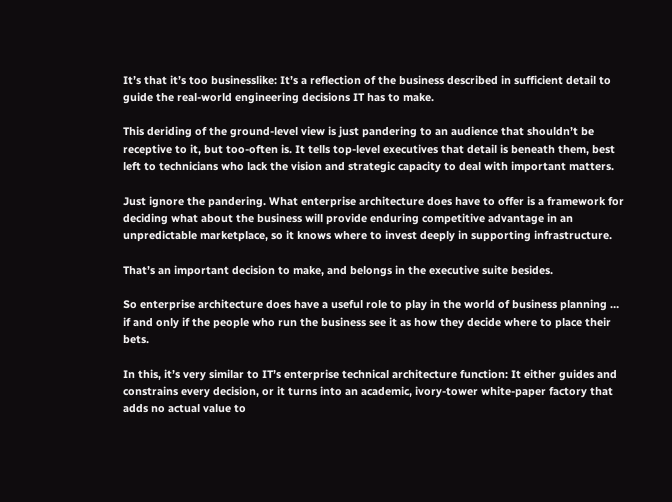It’s that it’s too businesslike: It’s a reflection of the business described in sufficient detail to guide the real-world engineering decisions IT has to make.

This deriding of the ground-level view is just pandering to an audience that shouldn’t be receptive to it, but too-often is. It tells top-level executives that detail is beneath them, best left to technicians who lack the vision and strategic capacity to deal with important matters.

Just ignore the pandering. What enterprise architecture does have to offer is a framework for deciding what about the business will provide enduring competitive advantage in an unpredictable marketplace, so it knows where to invest deeply in supporting infrastructure.

That’s an important decision to make, and belongs in the executive suite besides.

So enterprise architecture does have a useful role to play in the world of business planning … if and only if the people who run the business see it as how they decide where to place their bets.

In this, it’s very similar to IT’s enterprise technical architecture function: It either guides and constrains every decision, or it turns into an academic, ivory-tower white-paper factory that adds no actual value to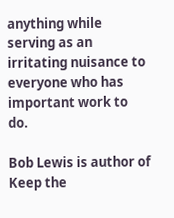anything while serving as an irritating nuisance to everyone who has important work to do.

Bob Lewis is author of Keep the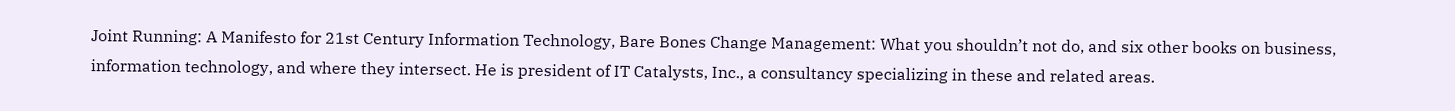Joint Running: A Manifesto for 21st Century Information Technology, Bare Bones Change Management: What you shouldn’t not do, and six other books on business, information technology, and where they intersect. He is president of IT Catalysts, Inc., a consultancy specializing in these and related areas.